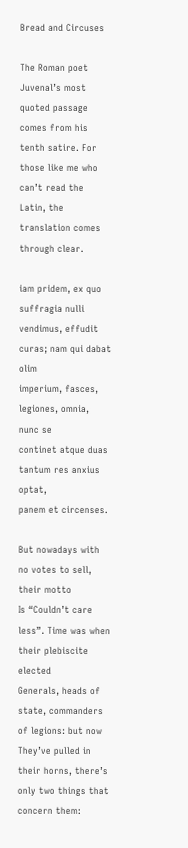Bread and Circuses

The Roman poet Juvenal’s most quoted passage comes from his tenth satire. For those like me who can’t read the Latin, the translation comes through clear.

iam pridem, ex quo suffragia nulli
vendimus, effudit curas; nam qui dabat olim
imperium, fasces, legiones, omnia, nunc se
continet atque duas tantum res anxius optat,
panem et circenses.

But nowadays with no votes to sell, their motto
Is “Couldn’t care less”. Time was when their plebiscite elected
Generals, heads of state, commanders of legions: but now
They’ve pulled in their horns, there’s only two things that
concern them: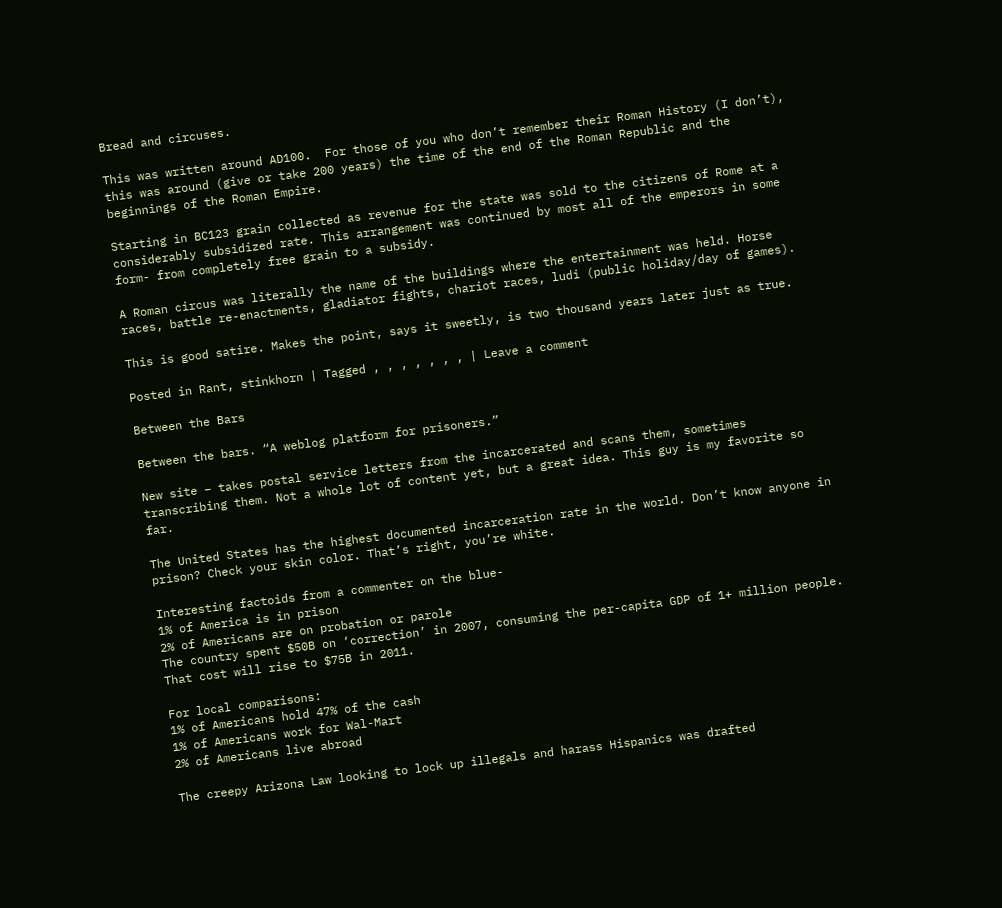Bread and circuses.

This was written around AD100.  For those of you who don’t remember their Roman History (I don’t), this was around (give or take 200 years) the time of the end of the Roman Republic and the beginnings of the Roman Empire.

Starting in BC123 grain collected as revenue for the state was sold to the citizens of Rome at a considerably subsidized rate. This arrangement was continued by most all of the emperors in some form- from completely free grain to a subsidy.

A Roman circus was literally the name of the buildings where the entertainment was held. Horse races, battle re-enactments, gladiator fights, chariot races, ludi (public holiday/day of games).

This is good satire. Makes the point, says it sweetly, is two thousand years later just as true.

Posted in Rant, stinkhorn | Tagged , , , , , , , | Leave a comment

Between the Bars

Between the bars. “A weblog platform for prisoners.”

New site – takes postal service letters from the incarcerated and scans them, sometimes transcribing them. Not a whole lot of content yet, but a great idea. This guy is my favorite so far.

The United States has the highest documented incarceration rate in the world. Don’t know anyone in prison? Check your skin color. That’s right, you’re white.

Interesting factoids from a commenter on the blue-
1% of America is in prison
2% of Americans are on probation or parole
The country spent $50B on ‘correction’ in 2007, consuming the per-capita GDP of 1+ million people.
That cost will rise to $75B in 2011.

For local comparisons:
1% of Americans hold 47% of the cash
1% of Americans work for Wal-Mart
2% of Americans live abroad

The creepy Arizona Law looking to lock up illegals and harass Hispanics was drafted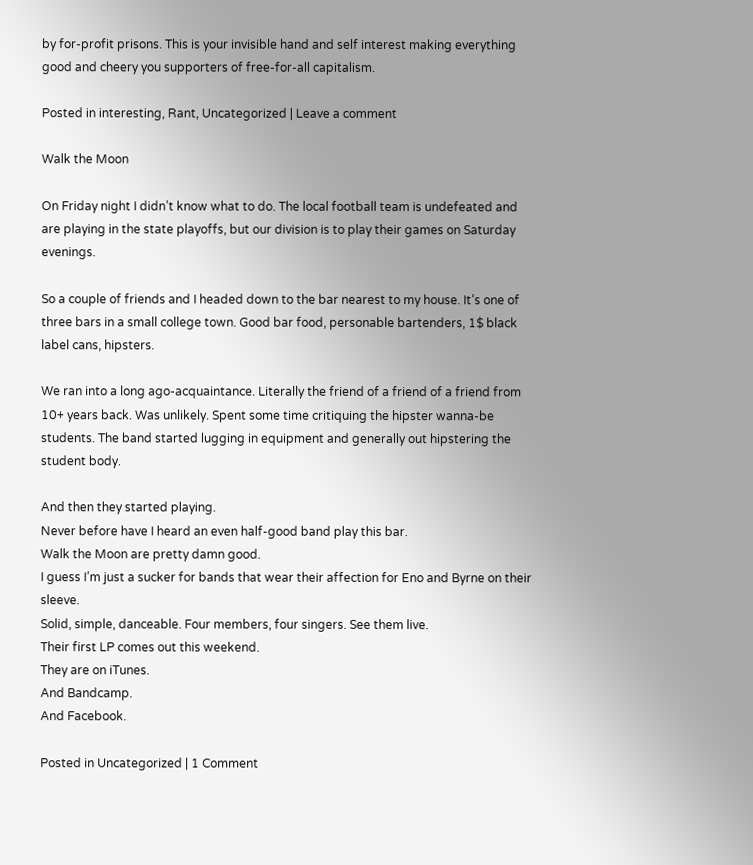by for-profit prisons. This is your invisible hand and self interest making everything good and cheery you supporters of free-for-all capitalism.

Posted in interesting, Rant, Uncategorized | Leave a comment

Walk the Moon

On Friday night I didn’t know what to do. The local football team is undefeated and are playing in the state playoffs, but our division is to play their games on Saturday evenings.

So a couple of friends and I headed down to the bar nearest to my house. It’s one of three bars in a small college town. Good bar food, personable bartenders, 1$ black label cans, hipsters.

We ran into a long ago-acquaintance. Literally the friend of a friend of a friend from 10+ years back. Was unlikely. Spent some time critiquing the hipster wanna-be students. The band started lugging in equipment and generally out hipstering the student body.

And then they started playing.
Never before have I heard an even half-good band play this bar.
Walk the Moon are pretty damn good.
I guess I’m just a sucker for bands that wear their affection for Eno and Byrne on their sleeve.
Solid, simple, danceable. Four members, four singers. See them live.
Their first LP comes out this weekend.
They are on iTunes.
And Bandcamp.
And Facebook.

Posted in Uncategorized | 1 Comment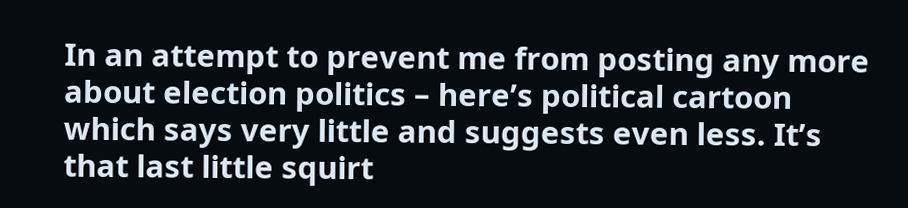In an attempt to prevent me from posting any more about election politics – here’s political cartoon which says very little and suggests even less. It’s that last little squirt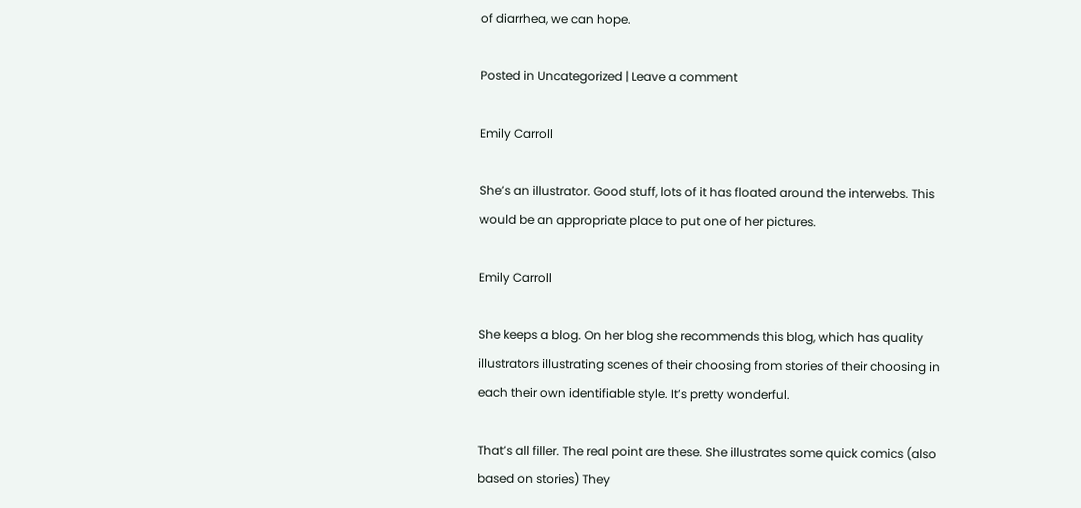of diarrhea, we can hope.

Posted in Uncategorized | Leave a comment

Emily Carroll

She’s an illustrator. Good stuff, lots of it has floated around the interwebs. This would be an appropriate place to put one of her pictures.

Emily Carroll

She keeps a blog. On her blog she recommends this blog, which has quality illustrators illustrating scenes of their choosing from stories of their choosing in each their own identifiable style. It’s pretty wonderful.

That’s all filler. The real point are these. She illustrates some quick comics (also based on stories) They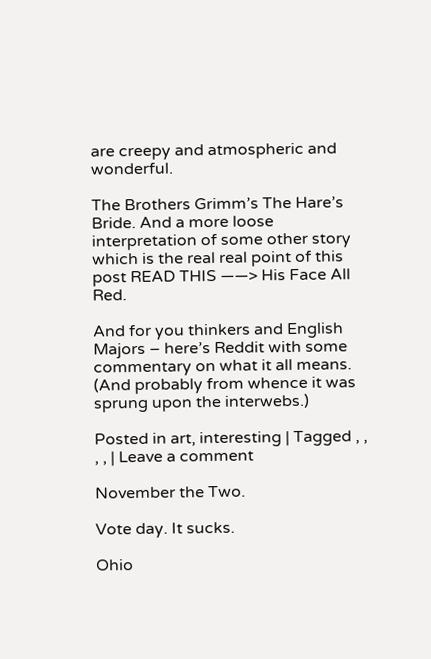are creepy and atmospheric and wonderful.

The Brothers Grimm’s The Hare’s Bride. And a more loose interpretation of some other story which is the real real point of this post READ THIS ——> His Face All Red.

And for you thinkers and English Majors – here’s Reddit with some commentary on what it all means. (And probably from whence it was sprung upon the interwebs.)

Posted in art, interesting | Tagged , , , , | Leave a comment

November the Two.

Vote day. It sucks.

Ohio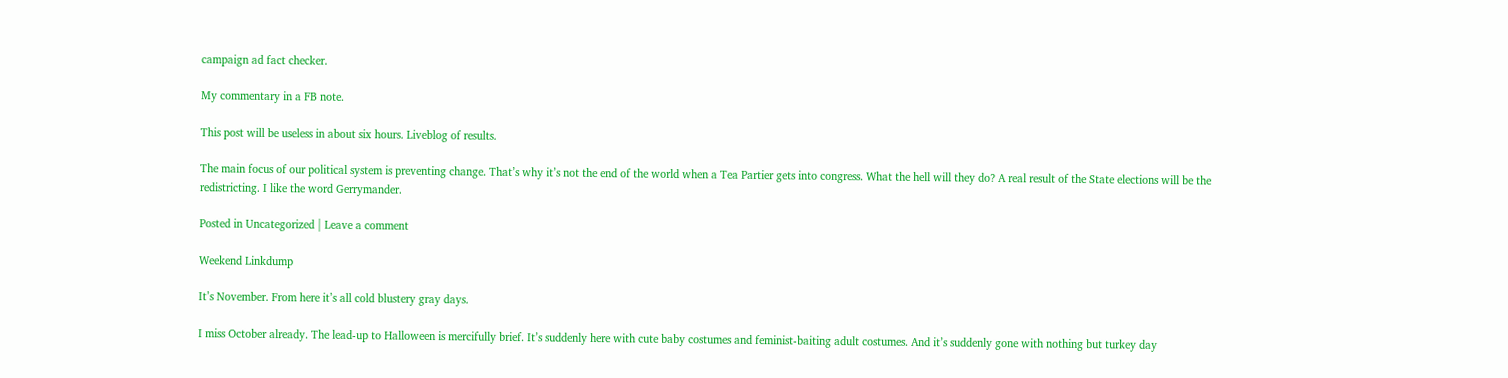campaign ad fact checker.

My commentary in a FB note.

This post will be useless in about six hours. Liveblog of results.

The main focus of our political system is preventing change. That’s why it’s not the end of the world when a Tea Partier gets into congress. What the hell will they do? A real result of the State elections will be the redistricting. I like the word Gerrymander.

Posted in Uncategorized | Leave a comment

Weekend Linkdump

It’s November. From here it’s all cold blustery gray days.

I miss October already. The lead-up to Halloween is mercifully brief. It’s suddenly here with cute baby costumes and feminist-baiting adult costumes. And it’s suddenly gone with nothing but turkey day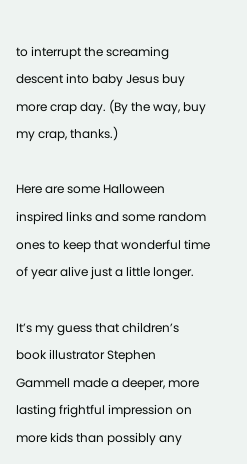to interrupt the screaming descent into baby Jesus buy more crap day. (By the way, buy my crap, thanks.)

Here are some Halloween inspired links and some random ones to keep that wonderful time of year alive just a little longer.

It’s my guess that children’s  book illustrator Stephen Gammell made a deeper, more lasting frightful impression on more kids than possibly any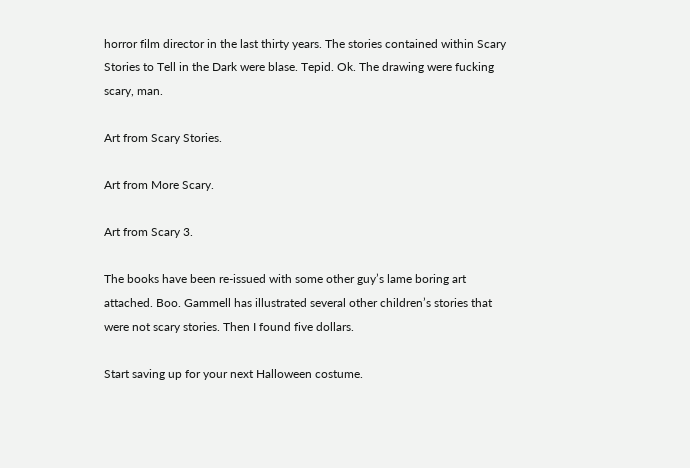horror film director in the last thirty years. The stories contained within Scary Stories to Tell in the Dark were blase. Tepid. Ok. The drawing were fucking scary, man.

Art from Scary Stories.

Art from More Scary.

Art from Scary 3.

The books have been re-issued with some other guy’s lame boring art attached. Boo. Gammell has illustrated several other children’s stories that were not scary stories. Then I found five dollars.

Start saving up for your next Halloween costume.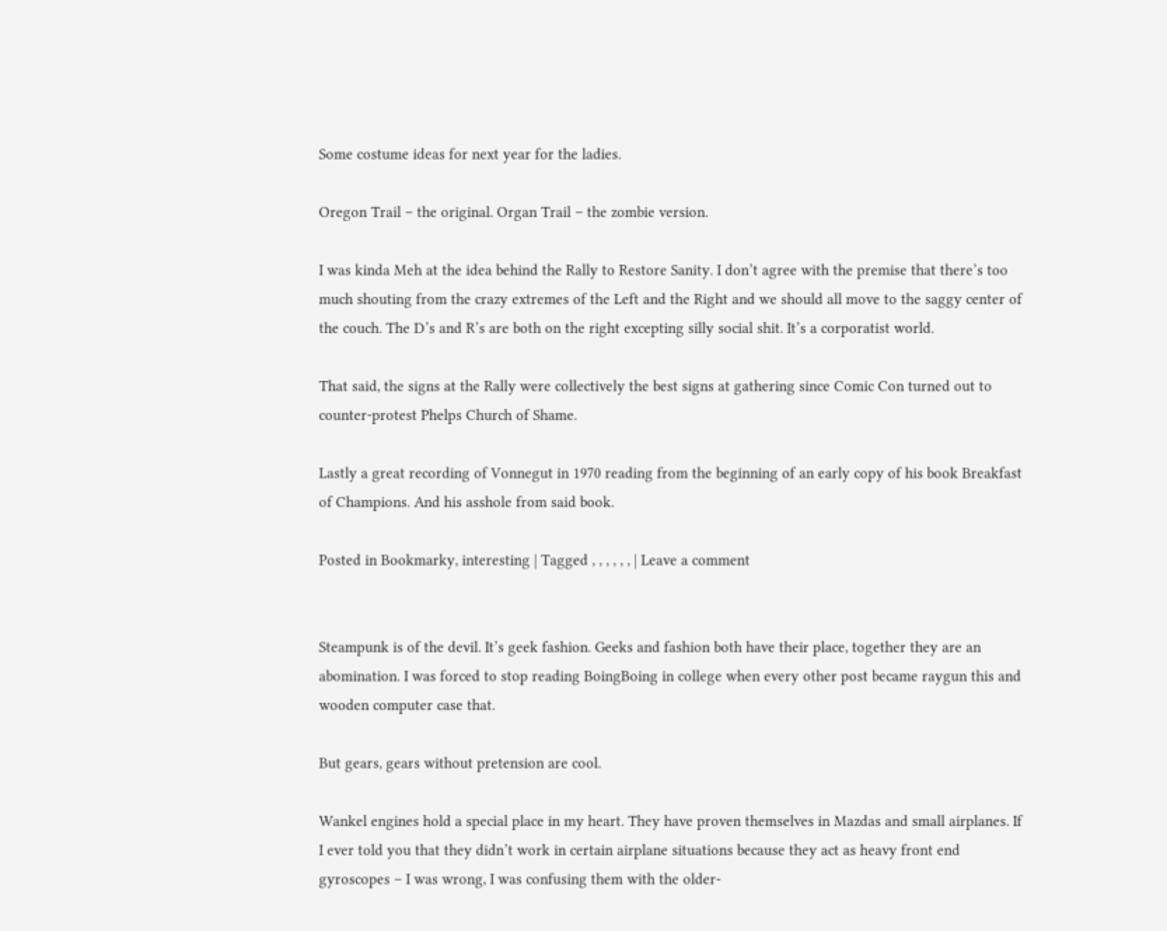Some costume ideas for next year for the ladies.

Oregon Trail – the original. Organ Trail – the zombie version.

I was kinda Meh at the idea behind the Rally to Restore Sanity. I don’t agree with the premise that there’s too much shouting from the crazy extremes of the Left and the Right and we should all move to the saggy center of the couch. The D’s and R’s are both on the right excepting silly social shit. It’s a corporatist world.

That said, the signs at the Rally were collectively the best signs at gathering since Comic Con turned out to counter-protest Phelps Church of Shame.

Lastly a great recording of Vonnegut in 1970 reading from the beginning of an early copy of his book Breakfast of Champions. And his asshole from said book.

Posted in Bookmarky, interesting | Tagged , , , , , , | Leave a comment


Steampunk is of the devil. It’s geek fashion. Geeks and fashion both have their place, together they are an abomination. I was forced to stop reading BoingBoing in college when every other post became raygun this and wooden computer case that.

But gears, gears without pretension are cool.

Wankel engines hold a special place in my heart. They have proven themselves in Mazdas and small airplanes. If I ever told you that they didn’t work in certain airplane situations because they act as heavy front end gyroscopes – I was wrong, I was confusing them with the older-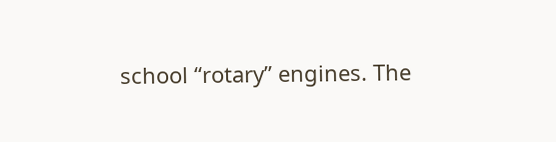school “rotary” engines. The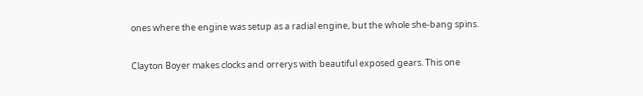ones where the engine was setup as a radial engine, but the whole she-bang spins.

Clayton Boyer makes clocks and orrerys with beautiful exposed gears. This one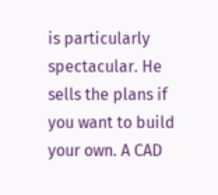is particularly spectacular. He sells the plans if you want to build your own. A CAD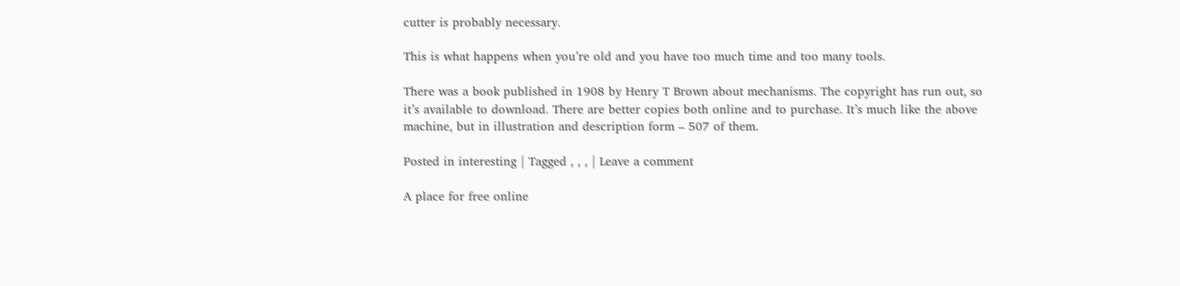cutter is probably necessary.

This is what happens when you’re old and you have too much time and too many tools.

There was a book published in 1908 by Henry T Brown about mechanisms. The copyright has run out, so it’s available to download. There are better copies both online and to purchase. It’s much like the above machine, but in illustration and description form – 507 of them.

Posted in interesting | Tagged , , , | Leave a comment

A place for free online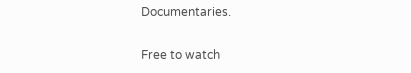Documentaries.

Free to watch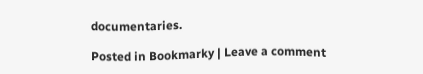documentaries.

Posted in Bookmarky | Leave a comment